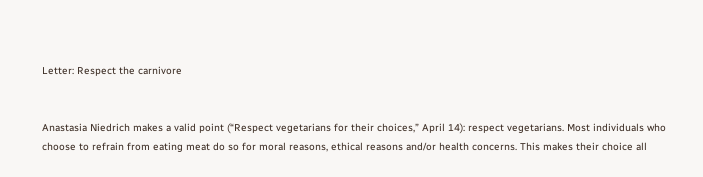Letter: Respect the carnivore


Anastasia Niedrich makes a valid point (“Respect vegetarians for their choices,” April 14): respect vegetarians. Most individuals who choose to refrain from eating meat do so for moral reasons, ethical reasons and/or health concerns. This makes their choice all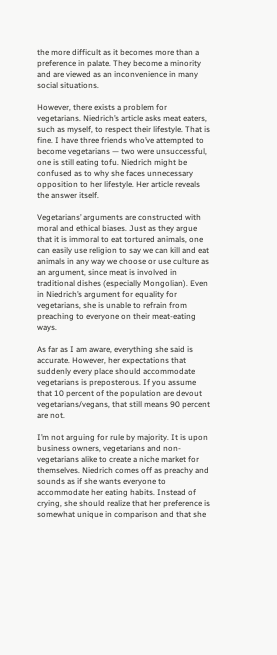the more difficult as it becomes more than a preference in palate. They become a minority and are viewed as an inconvenience in many social situations.

However, there exists a problem for vegetarians. Niedrich’s article asks meat eaters, such as myself, to respect their lifestyle. That is fine. I have three friends who’ve attempted to become vegetarians — two were unsuccessful, one is still eating tofu. Niedrich might be confused as to why she faces unnecessary opposition to her lifestyle. Her article reveals the answer itself.

Vegetarians’ arguments are constructed with moral and ethical biases. Just as they argue that it is immoral to eat tortured animals, one can easily use religion to say we can kill and eat animals in any way we choose or use culture as an argument, since meat is involved in traditional dishes (especially Mongolian). Even in Niedrich’s argument for equality for vegetarians, she is unable to refrain from preaching to everyone on their meat-eating ways.

As far as I am aware, everything she said is accurate. However, her expectations that suddenly every place should accommodate vegetarians is preposterous. If you assume that 10 percent of the population are devout vegetarians/vegans, that still means 90 percent are not.

I’m not arguing for rule by majority. It is upon business owners, vegetarians and non-vegetarians alike to create a niche market for themselves. Niedrich comes off as preachy and sounds as if she wants everyone to accommodate her eating habits. Instead of crying, she should realize that her preference is somewhat unique in comparison and that she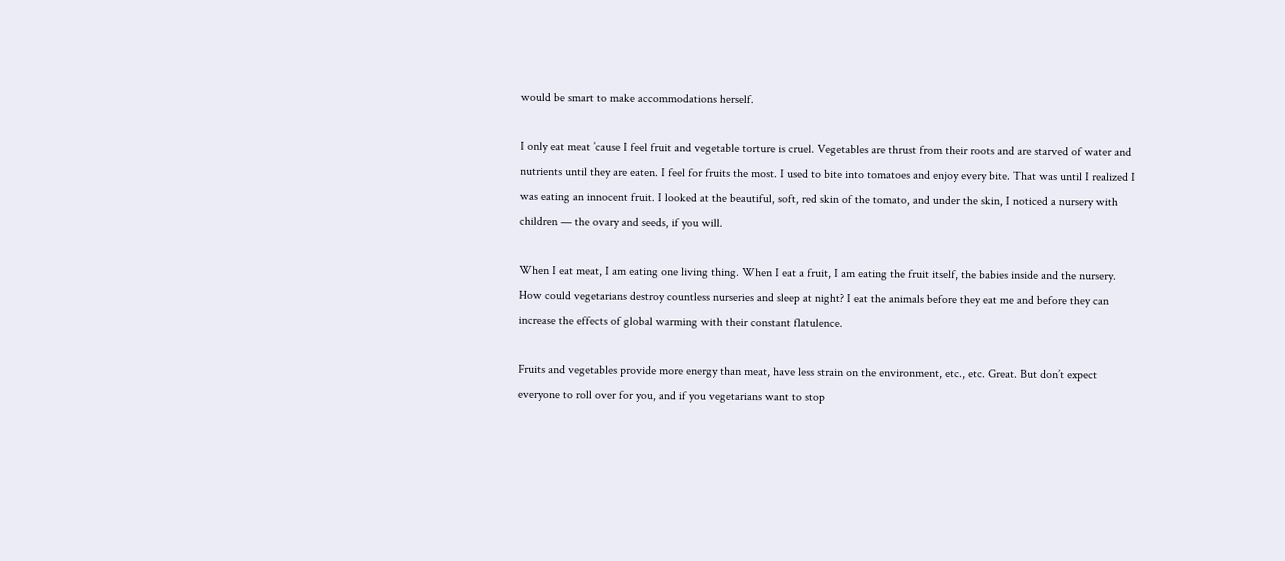would be smart to make accommodations herself.

I only eat meat ’cause I feel fruit and vegetable torture is cruel. Vegetables are thrust from their roots and are starved of water and nutrients until they are eaten. I feel for fruits the most. I used to bite into tomatoes and enjoy every bite. That was until I realized I was eating an innocent fruit. I looked at the beautiful, soft, red skin of the tomato, and under the skin, I noticed a nursery with children — the ovary and seeds, if you will.

When I eat meat, I am eating one living thing. When I eat a fruit, I am eating the fruit itself, the babies inside and the nursery. How could vegetarians destroy countless nurseries and sleep at night? I eat the animals before they eat me and before they can increase the effects of global warming with their constant flatulence.

Fruits and vegetables provide more energy than meat, have less strain on the environment, etc., etc. Great. But don’t expect everyone to roll over for you, and if you vegetarians want to stop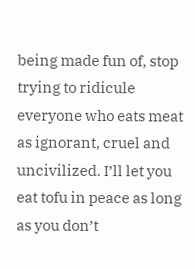being made fun of, stop trying to ridicule everyone who eats meat as ignorant, cruel and uncivilized. I’ll let you eat tofu in peace as long as you don’t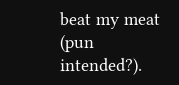beat my meat (pun intended?).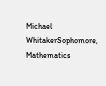Michael WhitakerSophomore, Mathematics